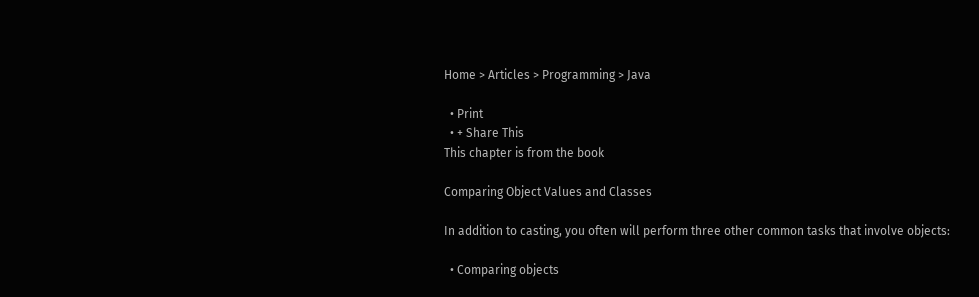Home > Articles > Programming > Java

  • Print
  • + Share This
This chapter is from the book

Comparing Object Values and Classes

In addition to casting, you often will perform three other common tasks that involve objects:

  • Comparing objects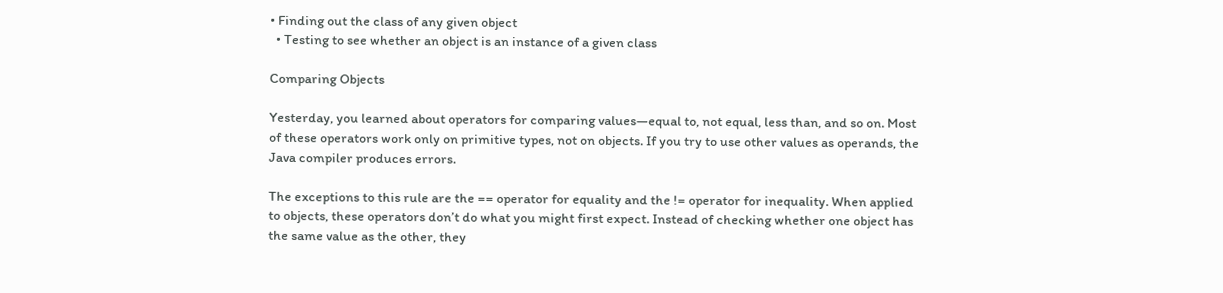• Finding out the class of any given object
  • Testing to see whether an object is an instance of a given class

Comparing Objects

Yesterday, you learned about operators for comparing values—equal to, not equal, less than, and so on. Most of these operators work only on primitive types, not on objects. If you try to use other values as operands, the Java compiler produces errors.

The exceptions to this rule are the == operator for equality and the != operator for inequality. When applied to objects, these operators don’t do what you might first expect. Instead of checking whether one object has the same value as the other, they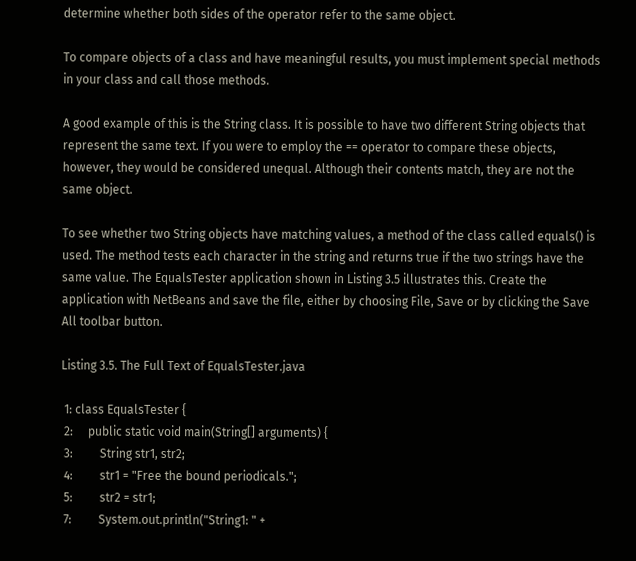determine whether both sides of the operator refer to the same object.

To compare objects of a class and have meaningful results, you must implement special methods in your class and call those methods.

A good example of this is the String class. It is possible to have two different String objects that represent the same text. If you were to employ the == operator to compare these objects, however, they would be considered unequal. Although their contents match, they are not the same object.

To see whether two String objects have matching values, a method of the class called equals() is used. The method tests each character in the string and returns true if the two strings have the same value. The EqualsTester application shown in Listing 3.5 illustrates this. Create the application with NetBeans and save the file, either by choosing File, Save or by clicking the Save All toolbar button.

Listing 3.5. The Full Text of EqualsTester.java

 1: class EqualsTester {
 2:     public static void main(String[] arguments) {
 3:         String str1, str2;
 4:         str1 = "Free the bound periodicals.";
 5:         str2 = str1;
 7:         System.out.println("String1: " +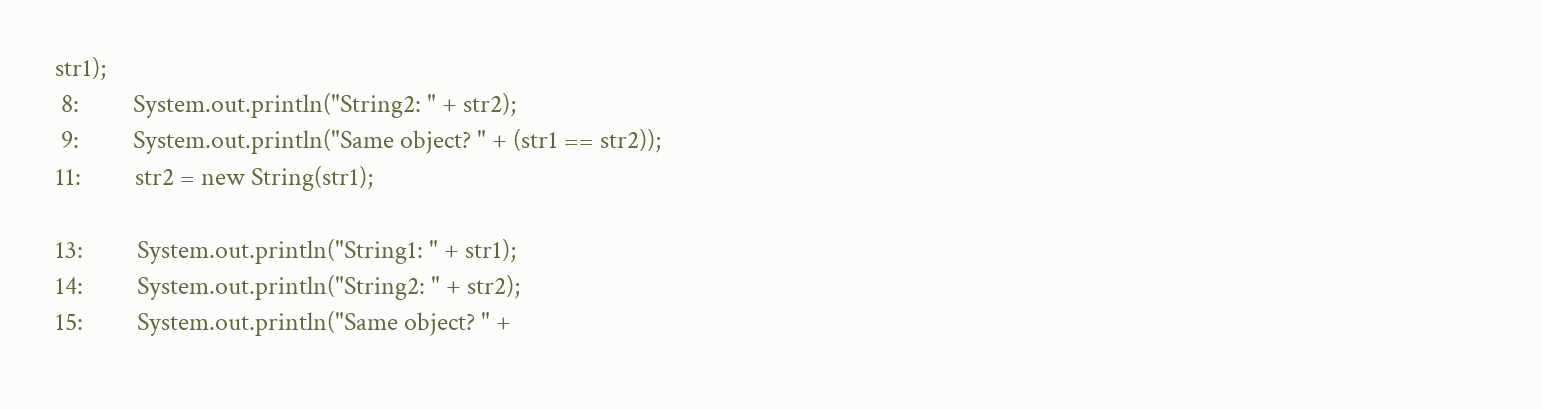str1);
 8:         System.out.println("String2: " + str2);
 9:         System.out.println("Same object? " + (str1 == str2));
11:         str2 = new String(str1);

13:         System.out.println("String1: " + str1);
14:         System.out.println("String2: " + str2);
15:         System.out.println("Same object? " +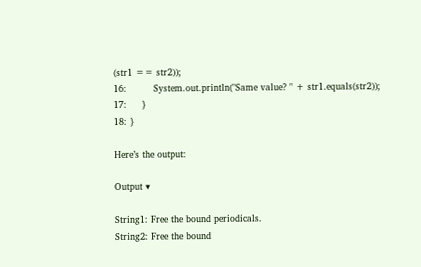(str1 == str2));
16:         System.out.println("Same value? " + str1.equals(str2));
17:     }
18: }

Here’s the output:

Output ▾

String1: Free the bound periodicals.
String2: Free the bound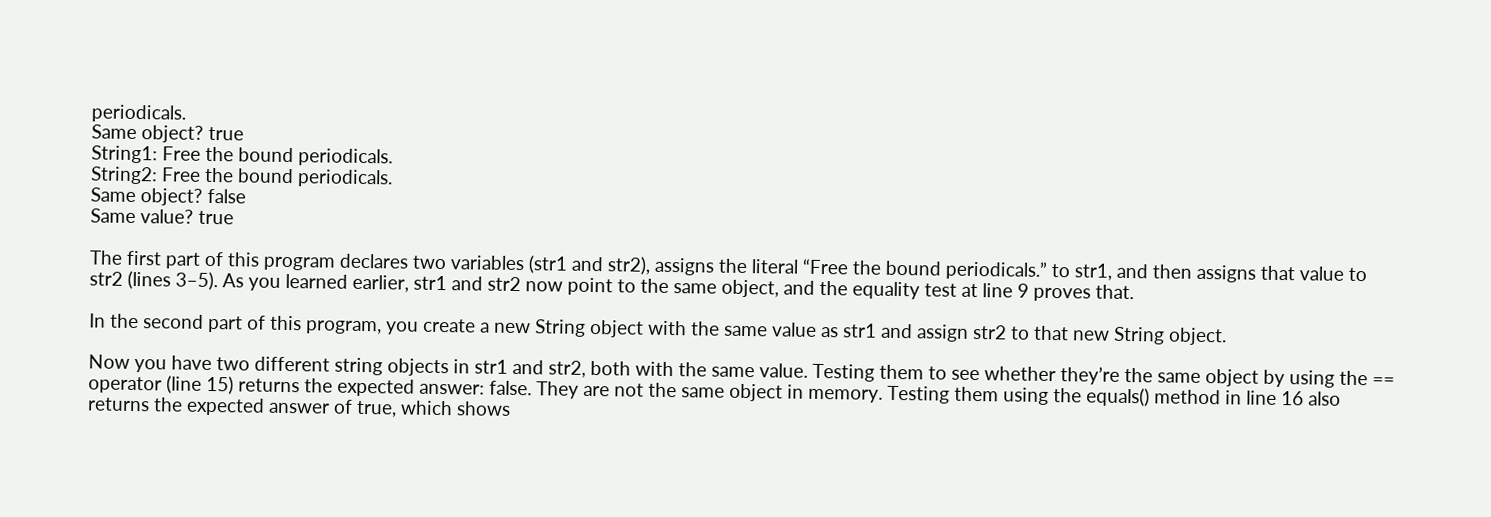periodicals.
Same object? true
String1: Free the bound periodicals.
String2: Free the bound periodicals.
Same object? false
Same value? true

The first part of this program declares two variables (str1 and str2), assigns the literal “Free the bound periodicals.” to str1, and then assigns that value to str2 (lines 3–5). As you learned earlier, str1 and str2 now point to the same object, and the equality test at line 9 proves that.

In the second part of this program, you create a new String object with the same value as str1 and assign str2 to that new String object.

Now you have two different string objects in str1 and str2, both with the same value. Testing them to see whether they’re the same object by using the == operator (line 15) returns the expected answer: false. They are not the same object in memory. Testing them using the equals() method in line 16 also returns the expected answer of true, which shows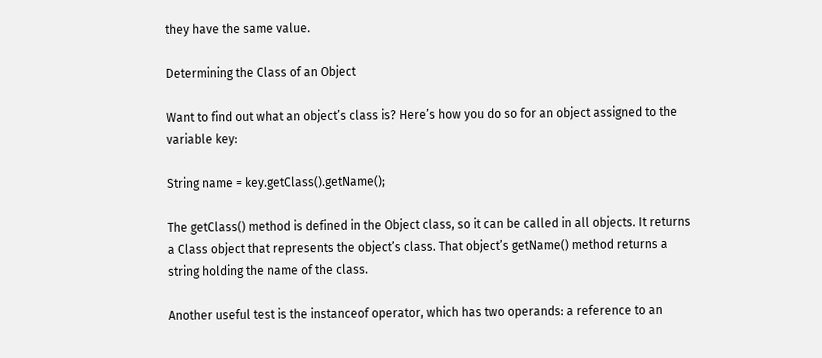they have the same value.

Determining the Class of an Object

Want to find out what an object’s class is? Here’s how you do so for an object assigned to the variable key:

String name = key.getClass().getName();

The getClass() method is defined in the Object class, so it can be called in all objects. It returns a Class object that represents the object’s class. That object’s getName() method returns a string holding the name of the class.

Another useful test is the instanceof operator, which has two operands: a reference to an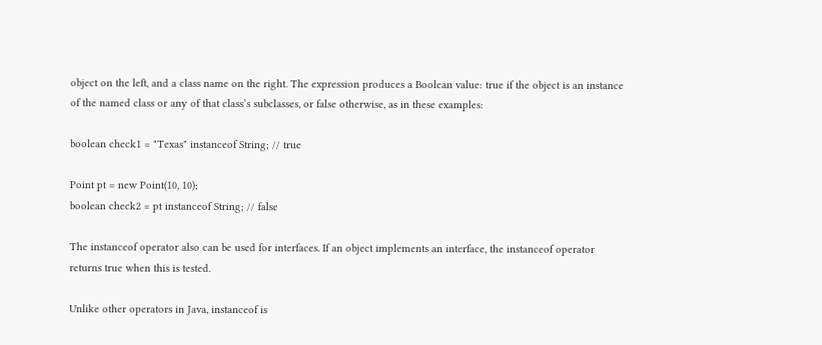object on the left, and a class name on the right. The expression produces a Boolean value: true if the object is an instance of the named class or any of that class’s subclasses, or false otherwise, as in these examples:

boolean check1 = "Texas" instanceof String; // true

Point pt = new Point(10, 10);
boolean check2 = pt instanceof String; // false

The instanceof operator also can be used for interfaces. If an object implements an interface, the instanceof operator returns true when this is tested.

Unlike other operators in Java, instanceof is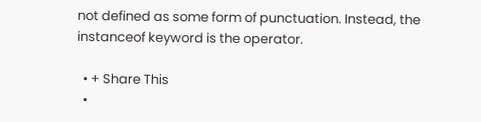not defined as some form of punctuation. Instead, the instanceof keyword is the operator.

  • + Share This
  •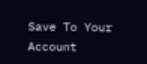Save To Your Account